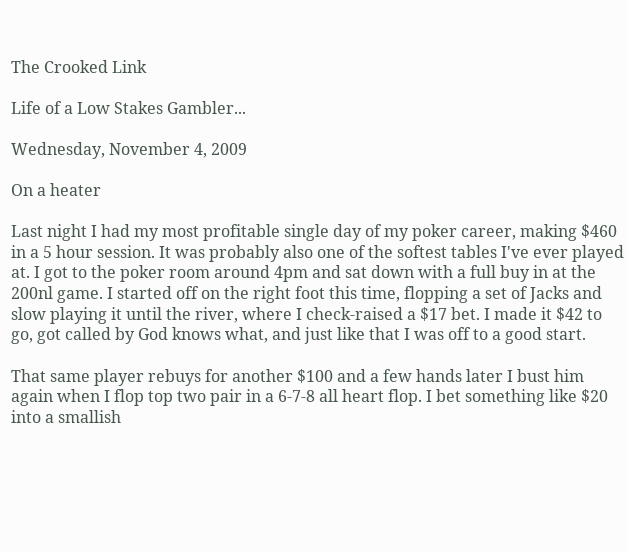The Crooked Link

Life of a Low Stakes Gambler...

Wednesday, November 4, 2009

On a heater

Last night I had my most profitable single day of my poker career, making $460 in a 5 hour session. It was probably also one of the softest tables I've ever played at. I got to the poker room around 4pm and sat down with a full buy in at the 200nl game. I started off on the right foot this time, flopping a set of Jacks and slow playing it until the river, where I check-raised a $17 bet. I made it $42 to go, got called by God knows what, and just like that I was off to a good start.

That same player rebuys for another $100 and a few hands later I bust him again when I flop top two pair in a 6-7-8 all heart flop. I bet something like $20 into a smallish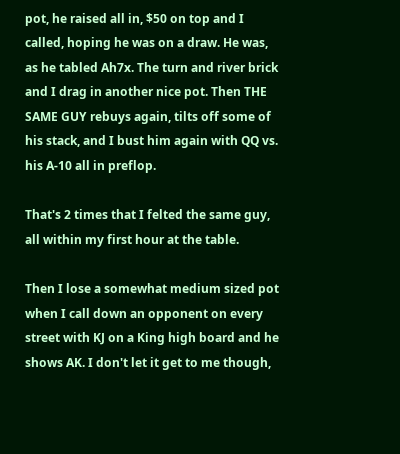pot, he raised all in, $50 on top and I called, hoping he was on a draw. He was, as he tabled Ah7x. The turn and river brick and I drag in another nice pot. Then THE SAME GUY rebuys again, tilts off some of his stack, and I bust him again with QQ vs. his A-10 all in preflop.

That's 2 times that I felted the same guy, all within my first hour at the table.

Then I lose a somewhat medium sized pot when I call down an opponent on every street with KJ on a King high board and he shows AK. I don't let it get to me though,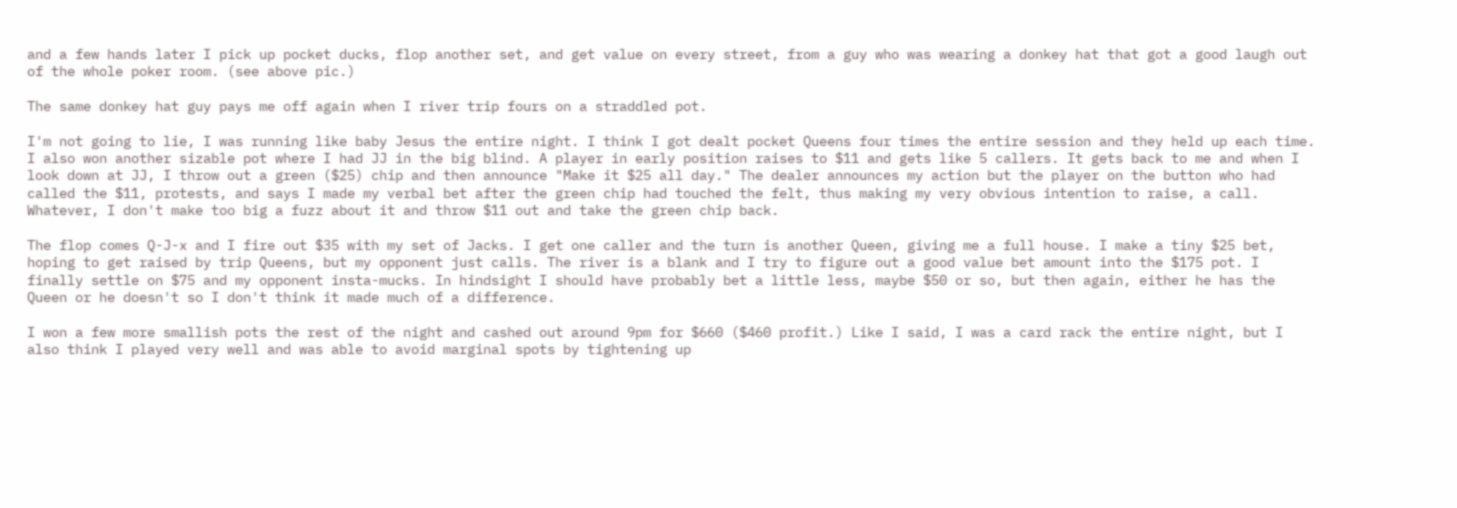and a few hands later I pick up pocket ducks, flop another set, and get value on every street, from a guy who was wearing a donkey hat that got a good laugh out of the whole poker room. (see above pic.)

The same donkey hat guy pays me off again when I river trip fours on a straddled pot.

I'm not going to lie, I was running like baby Jesus the entire night. I think I got dealt pocket Queens four times the entire session and they held up each time. I also won another sizable pot where I had JJ in the big blind. A player in early position raises to $11 and gets like 5 callers. It gets back to me and when I look down at JJ, I throw out a green ($25) chip and then announce "Make it $25 all day." The dealer announces my action but the player on the button who had called the $11, protests, and says I made my verbal bet after the green chip had touched the felt, thus making my very obvious intention to raise, a call. Whatever, I don't make too big a fuzz about it and throw $11 out and take the green chip back.

The flop comes Q-J-x and I fire out $35 with my set of Jacks. I get one caller and the turn is another Queen, giving me a full house. I make a tiny $25 bet, hoping to get raised by trip Queens, but my opponent just calls. The river is a blank and I try to figure out a good value bet amount into the $175 pot. I finally settle on $75 and my opponent insta-mucks. In hindsight I should have probably bet a little less, maybe $50 or so, but then again, either he has the Queen or he doesn't so I don't think it made much of a difference.

I won a few more smallish pots the rest of the night and cashed out around 9pm for $660 ($460 profit.) Like I said, I was a card rack the entire night, but I also think I played very well and was able to avoid marginal spots by tightening up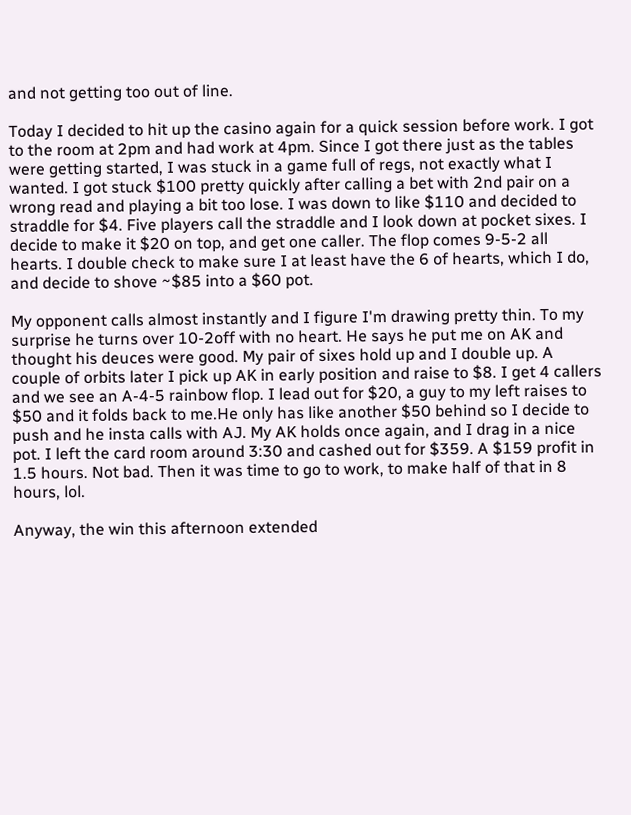and not getting too out of line.

Today I decided to hit up the casino again for a quick session before work. I got to the room at 2pm and had work at 4pm. Since I got there just as the tables were getting started, I was stuck in a game full of regs, not exactly what I wanted. I got stuck $100 pretty quickly after calling a bet with 2nd pair on a wrong read and playing a bit too lose. I was down to like $110 and decided to straddle for $4. Five players call the straddle and I look down at pocket sixes. I decide to make it $20 on top, and get one caller. The flop comes 9-5-2 all hearts. I double check to make sure I at least have the 6 of hearts, which I do, and decide to shove ~$85 into a $60 pot.

My opponent calls almost instantly and I figure I'm drawing pretty thin. To my surprise he turns over 10-2off with no heart. He says he put me on AK and thought his deuces were good. My pair of sixes hold up and I double up. A couple of orbits later I pick up AK in early position and raise to $8. I get 4 callers and we see an A-4-5 rainbow flop. I lead out for $20, a guy to my left raises to $50 and it folds back to me.He only has like another $50 behind so I decide to push and he insta calls with AJ. My AK holds once again, and I drag in a nice pot. I left the card room around 3:30 and cashed out for $359. A $159 profit in 1.5 hours. Not bad. Then it was time to go to work, to make half of that in 8 hours, lol.

Anyway, the win this afternoon extended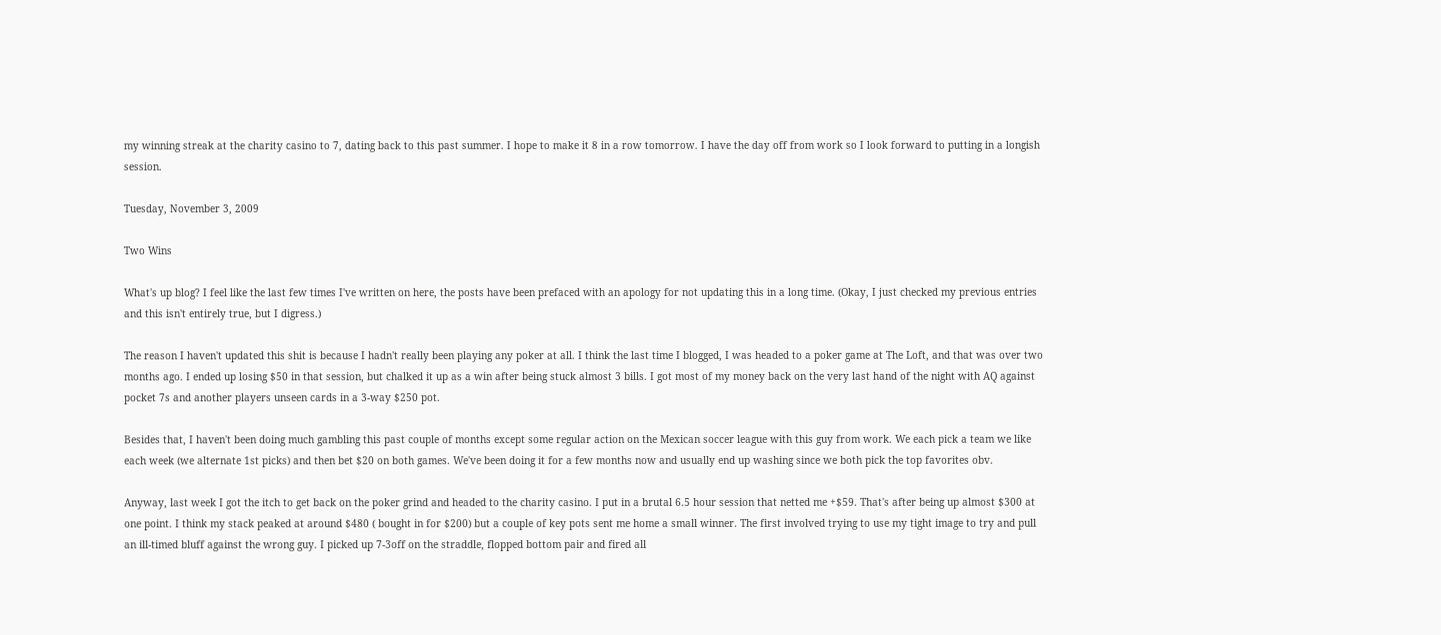my winning streak at the charity casino to 7, dating back to this past summer. I hope to make it 8 in a row tomorrow. I have the day off from work so I look forward to putting in a longish session.

Tuesday, November 3, 2009

Two Wins

What's up blog? I feel like the last few times I've written on here, the posts have been prefaced with an apology for not updating this in a long time. (Okay, I just checked my previous entries and this isn't entirely true, but I digress.)

The reason I haven't updated this shit is because I hadn't really been playing any poker at all. I think the last time I blogged, I was headed to a poker game at The Loft, and that was over two months ago. I ended up losing $50 in that session, but chalked it up as a win after being stuck almost 3 bills. I got most of my money back on the very last hand of the night with AQ against pocket 7s and another players unseen cards in a 3-way $250 pot.

Besides that, I haven't been doing much gambling this past couple of months except some regular action on the Mexican soccer league with this guy from work. We each pick a team we like each week (we alternate 1st picks) and then bet $20 on both games. We've been doing it for a few months now and usually end up washing since we both pick the top favorites obv.

Anyway, last week I got the itch to get back on the poker grind and headed to the charity casino. I put in a brutal 6.5 hour session that netted me +$59. That's after being up almost $300 at one point. I think my stack peaked at around $480 ( bought in for $200) but a couple of key pots sent me home a small winner. The first involved trying to use my tight image to try and pull an ill-timed bluff against the wrong guy. I picked up 7-3off on the straddle, flopped bottom pair and fired all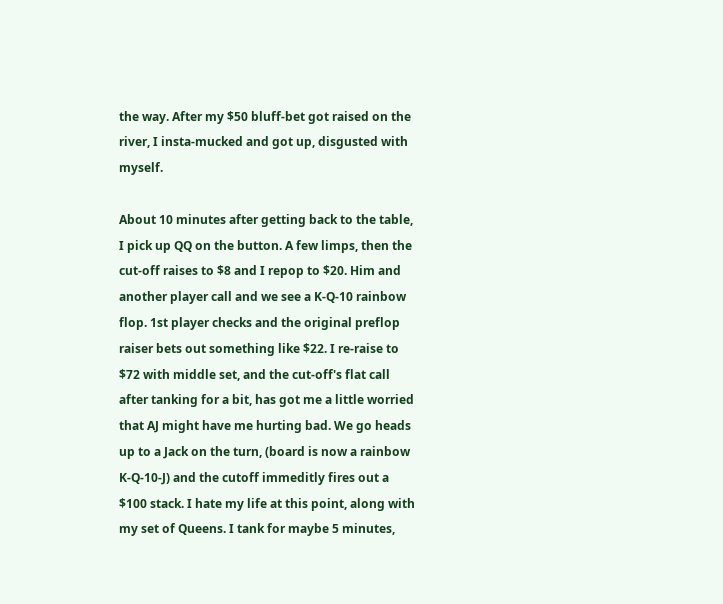the way. After my $50 bluff-bet got raised on the river, I insta-mucked and got up, disgusted with myself.

About 10 minutes after getting back to the table, I pick up QQ on the button. A few limps, then the cut-off raises to $8 and I repop to $20. Him and another player call and we see a K-Q-10 rainbow flop. 1st player checks and the original preflop raiser bets out something like $22. I re-raise to $72 with middle set, and the cut-off's flat call after tanking for a bit, has got me a little worried that AJ might have me hurting bad. We go heads up to a Jack on the turn, (board is now a rainbow K-Q-10-J) and the cutoff immeditly fires out a $100 stack. I hate my life at this point, along with my set of Queens. I tank for maybe 5 minutes,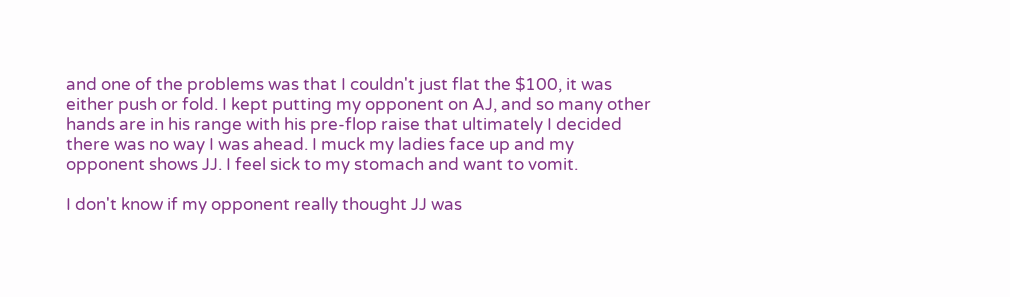and one of the problems was that I couldn't just flat the $100, it was either push or fold. I kept putting my opponent on AJ, and so many other hands are in his range with his pre-flop raise that ultimately I decided there was no way I was ahead. I muck my ladies face up and my opponent shows JJ. I feel sick to my stomach and want to vomit.

I don't know if my opponent really thought JJ was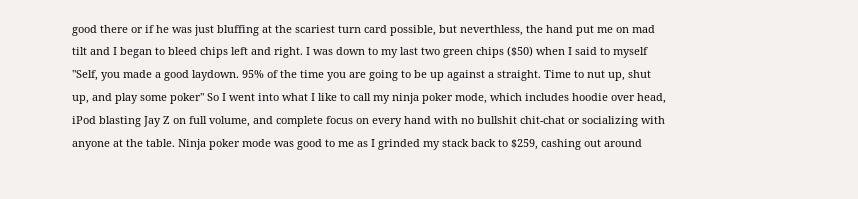good there or if he was just bluffing at the scariest turn card possible, but neverthless, the hand put me on mad tilt and I began to bleed chips left and right. I was down to my last two green chips ($50) when I said to myself "Self, you made a good laydown. 95% of the time you are going to be up against a straight. Time to nut up, shut up, and play some poker" So I went into what I like to call my ninja poker mode, which includes hoodie over head, iPod blasting Jay Z on full volume, and complete focus on every hand with no bullshit chit-chat or socializing with anyone at the table. Ninja poker mode was good to me as I grinded my stack back to $259, cashing out around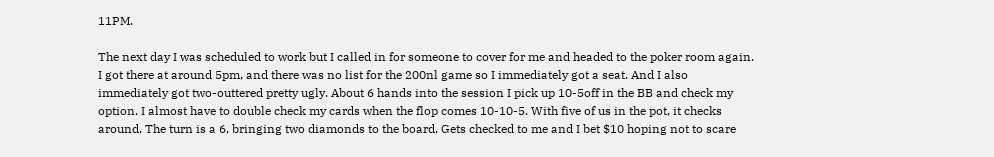11PM.

The next day I was scheduled to work but I called in for someone to cover for me and headed to the poker room again. I got there at around 5pm, and there was no list for the 200nl game so I immediately got a seat. And I also immediately got two-outtered pretty ugly. About 6 hands into the session I pick up 10-5off in the BB and check my option. I almost have to double check my cards when the flop comes 10-10-5. With five of us in the pot, it checks around. The turn is a 6, bringing two diamonds to the board. Gets checked to me and I bet $10 hoping not to scare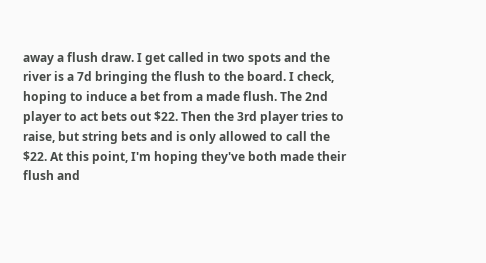away a flush draw. I get called in two spots and the river is a 7d bringing the flush to the board. I check, hoping to induce a bet from a made flush. The 2nd player to act bets out $22. Then the 3rd player tries to raise, but string bets and is only allowed to call the $22. At this point, I'm hoping they've both made their flush and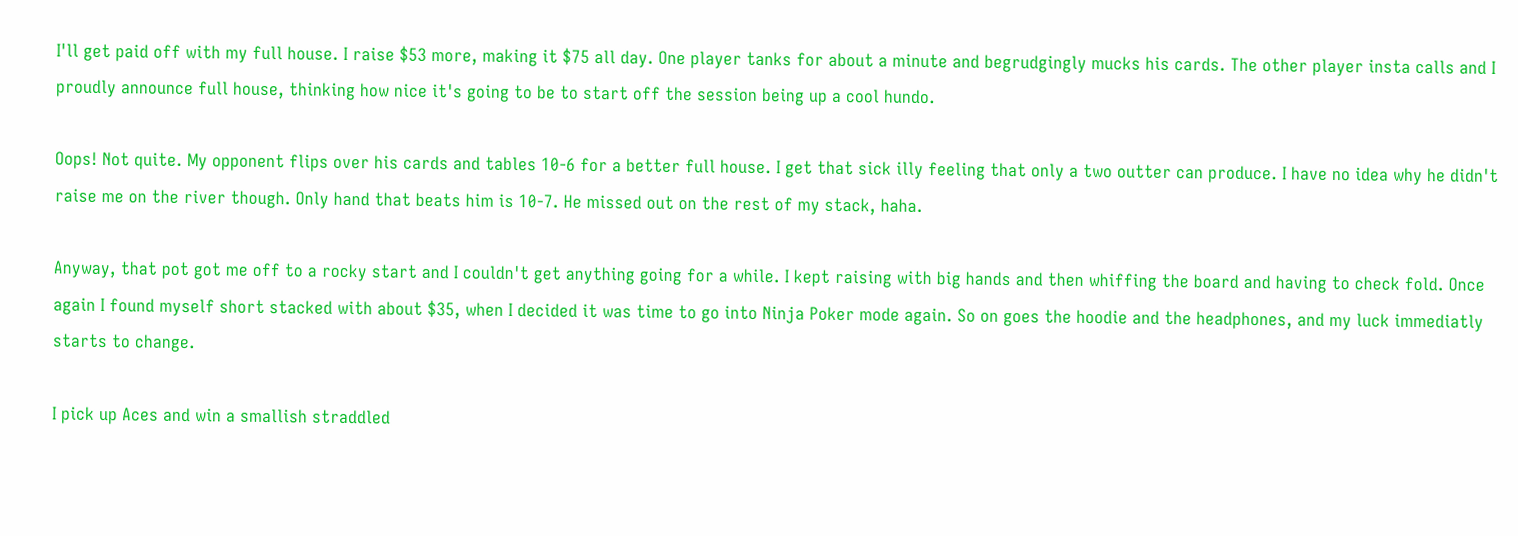I'll get paid off with my full house. I raise $53 more, making it $75 all day. One player tanks for about a minute and begrudgingly mucks his cards. The other player insta calls and I proudly announce full house, thinking how nice it's going to be to start off the session being up a cool hundo.

Oops! Not quite. My opponent flips over his cards and tables 10-6 for a better full house. I get that sick illy feeling that only a two outter can produce. I have no idea why he didn't raise me on the river though. Only hand that beats him is 10-7. He missed out on the rest of my stack, haha.

Anyway, that pot got me off to a rocky start and I couldn't get anything going for a while. I kept raising with big hands and then whiffing the board and having to check fold. Once again I found myself short stacked with about $35, when I decided it was time to go into Ninja Poker mode again. So on goes the hoodie and the headphones, and my luck immediatly starts to change.

I pick up Aces and win a smallish straddled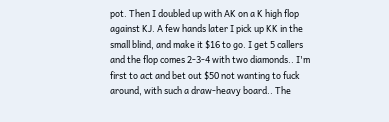pot. Then I doubled up with AK on a K high flop against KJ. A few hands later I pick up KK in the small blind, and make it $16 to go. I get 5 callers and the flop comes 2-3-4 with two diamonds.. I'm first to act and bet out $50 not wanting to fuck around, with such a draw-heavy board.. The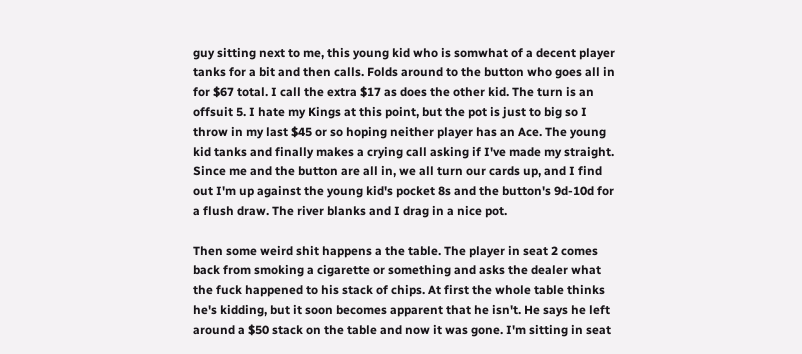guy sitting next to me, this young kid who is somwhat of a decent player tanks for a bit and then calls. Folds around to the button who goes all in for $67 total. I call the extra $17 as does the other kid. The turn is an offsuit 5. I hate my Kings at this point, but the pot is just to big so I throw in my last $45 or so hoping neither player has an Ace. The young kid tanks and finally makes a crying call asking if I've made my straight. Since me and the button are all in, we all turn our cards up, and I find out I'm up against the young kid's pocket 8s and the button's 9d-10d for a flush draw. The river blanks and I drag in a nice pot.

Then some weird shit happens a the table. The player in seat 2 comes back from smoking a cigarette or something and asks the dealer what the fuck happened to his stack of chips. At first the whole table thinks he's kidding, but it soon becomes apparent that he isn't. He says he left around a $50 stack on the table and now it was gone. I'm sitting in seat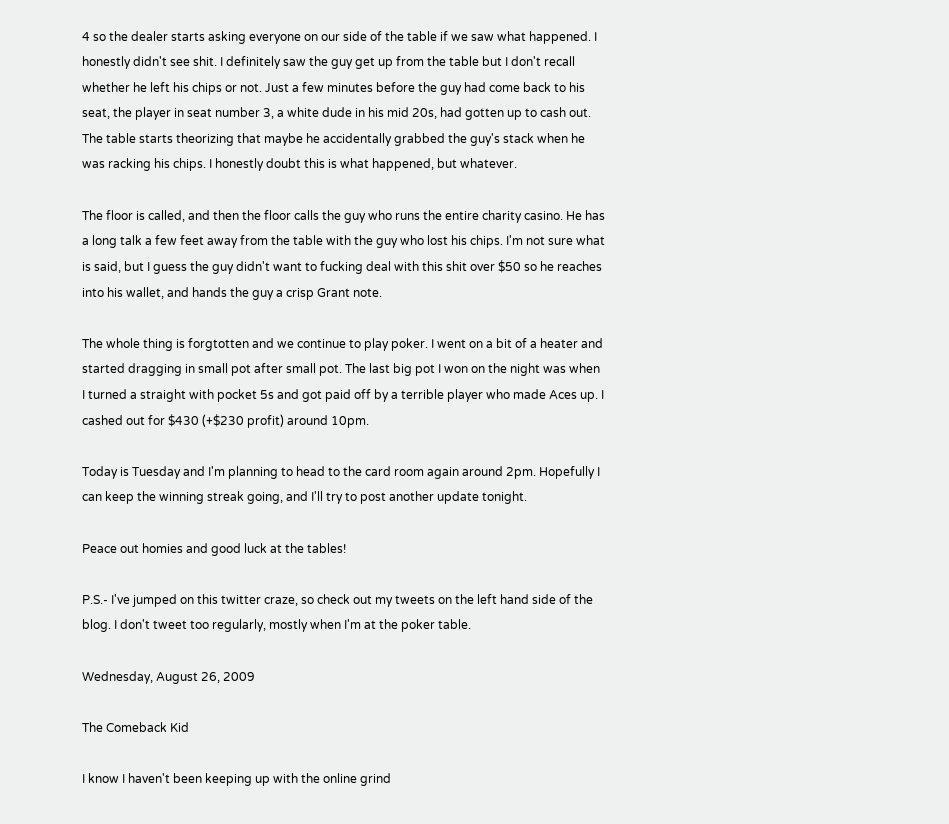4 so the dealer starts asking everyone on our side of the table if we saw what happened. I honestly didn't see shit. I definitely saw the guy get up from the table but I don't recall whether he left his chips or not. Just a few minutes before the guy had come back to his seat, the player in seat number 3, a white dude in his mid 20s, had gotten up to cash out. The table starts theorizing that maybe he accidentally grabbed the guy's stack when he was racking his chips. I honestly doubt this is what happened, but whatever.

The floor is called, and then the floor calls the guy who runs the entire charity casino. He has a long talk a few feet away from the table with the guy who lost his chips. I'm not sure what is said, but I guess the guy didn't want to fucking deal with this shit over $50 so he reaches into his wallet, and hands the guy a crisp Grant note.

The whole thing is forgtotten and we continue to play poker. I went on a bit of a heater and started dragging in small pot after small pot. The last big pot I won on the night was when I turned a straight with pocket 5s and got paid off by a terrible player who made Aces up. I cashed out for $430 (+$230 profit) around 10pm.

Today is Tuesday and I'm planning to head to the card room again around 2pm. Hopefully I can keep the winning streak going, and I'll try to post another update tonight.

Peace out homies and good luck at the tables!

P.S.- I've jumped on this twitter craze, so check out my tweets on the left hand side of the blog. I don't tweet too regularly, mostly when I'm at the poker table.

Wednesday, August 26, 2009

The Comeback Kid

I know I haven't been keeping up with the online grind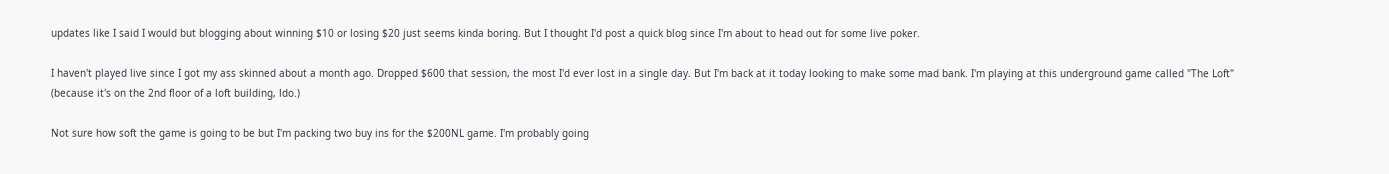updates like I said I would but blogging about winning $10 or losing $20 just seems kinda boring. But I thought I'd post a quick blog since I'm about to head out for some live poker.

I haven't played live since I got my ass skinned about a month ago. Dropped $600 that session, the most I'd ever lost in a single day. But I'm back at it today looking to make some mad bank. I'm playing at this underground game called "The Loft" (because it's on the 2nd floor of a loft building, ldo.)

Not sure how soft the game is going to be but I'm packing two buy ins for the $200NL game. I'm probably going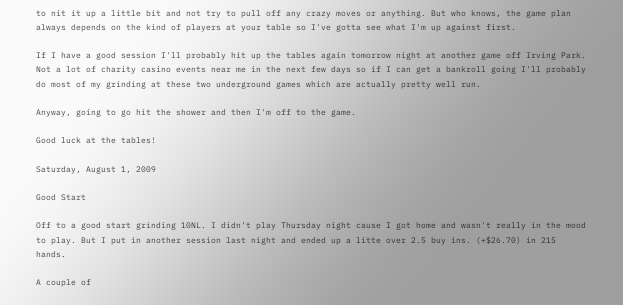to nit it up a little bit and not try to pull off any crazy moves or anything. But who knows, the game plan always depends on the kind of players at your table so I've gotta see what I'm up against first.

If I have a good session I'll probably hit up the tables again tomorrow night at another game off Irving Park. Not a lot of charity casino events near me in the next few days so if I can get a bankroll going I'll probably do most of my grinding at these two underground games which are actually pretty well run.

Anyway, going to go hit the shower and then I'm off to the game.

Good luck at the tables!

Saturday, August 1, 2009

Good Start

Off to a good start grinding 10NL. I didn't play Thursday night cause I got home and wasn't really in the mood to play. But I put in another session last night and ended up a litte over 2.5 buy ins. (+$26.70) in 215 hands.

A couple of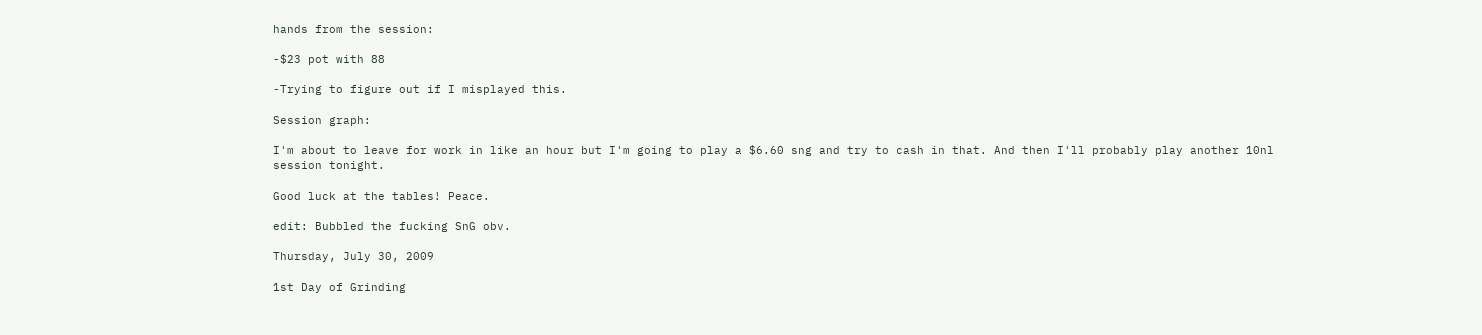hands from the session:

-$23 pot with 88

-Trying to figure out if I misplayed this.

Session graph:

I'm about to leave for work in like an hour but I'm going to play a $6.60 sng and try to cash in that. And then I'll probably play another 10nl session tonight.

Good luck at the tables! Peace.

edit: Bubbled the fucking SnG obv.

Thursday, July 30, 2009

1st Day of Grinding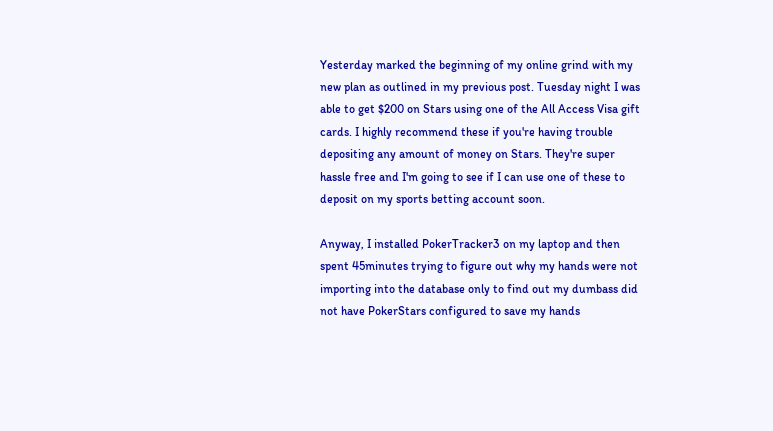Yesterday marked the beginning of my online grind with my new plan as outlined in my previous post. Tuesday night I was able to get $200 on Stars using one of the All Access Visa gift cards. I highly recommend these if you're having trouble depositing any amount of money on Stars. They're super hassle free and I'm going to see if I can use one of these to deposit on my sports betting account soon.

Anyway, I installed PokerTracker3 on my laptop and then spent 45minutes trying to figure out why my hands were not importing into the database only to find out my dumbass did not have PokerStars configured to save my hands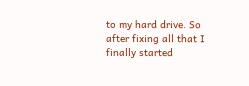to my hard drive. So after fixing all that I finally started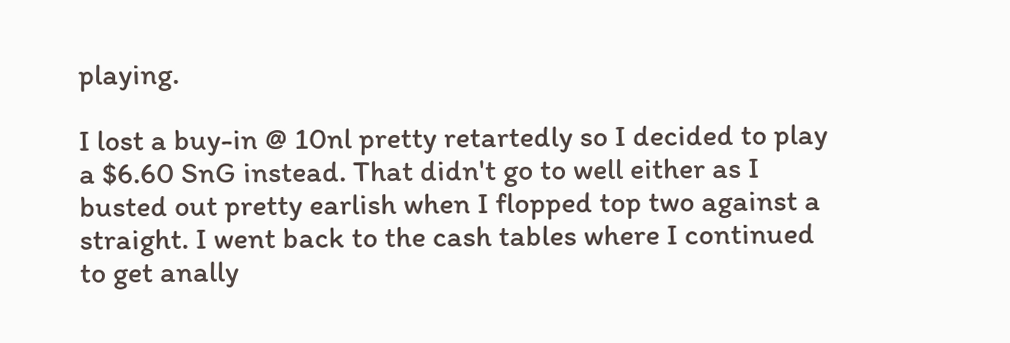playing.

I lost a buy-in @ 10nl pretty retartedly so I decided to play a $6.60 SnG instead. That didn't go to well either as I busted out pretty earlish when I flopped top two against a straight. I went back to the cash tables where I continued to get anally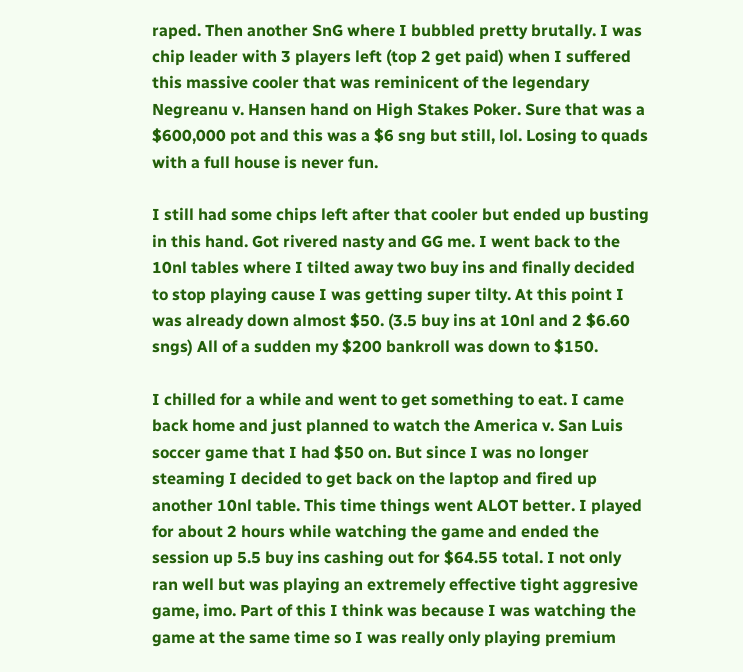raped. Then another SnG where I bubbled pretty brutally. I was chip leader with 3 players left (top 2 get paid) when I suffered this massive cooler that was reminicent of the legendary Negreanu v. Hansen hand on High Stakes Poker. Sure that was a $600,000 pot and this was a $6 sng but still, lol. Losing to quads with a full house is never fun.

I still had some chips left after that cooler but ended up busting in this hand. Got rivered nasty and GG me. I went back to the 10nl tables where I tilted away two buy ins and finally decided to stop playing cause I was getting super tilty. At this point I was already down almost $50. (3.5 buy ins at 10nl and 2 $6.60 sngs) All of a sudden my $200 bankroll was down to $150.

I chilled for a while and went to get something to eat. I came back home and just planned to watch the America v. San Luis soccer game that I had $50 on. But since I was no longer steaming I decided to get back on the laptop and fired up another 10nl table. This time things went ALOT better. I played for about 2 hours while watching the game and ended the session up 5.5 buy ins cashing out for $64.55 total. I not only ran well but was playing an extremely effective tight aggresive game, imo. Part of this I think was because I was watching the game at the same time so I was really only playing premium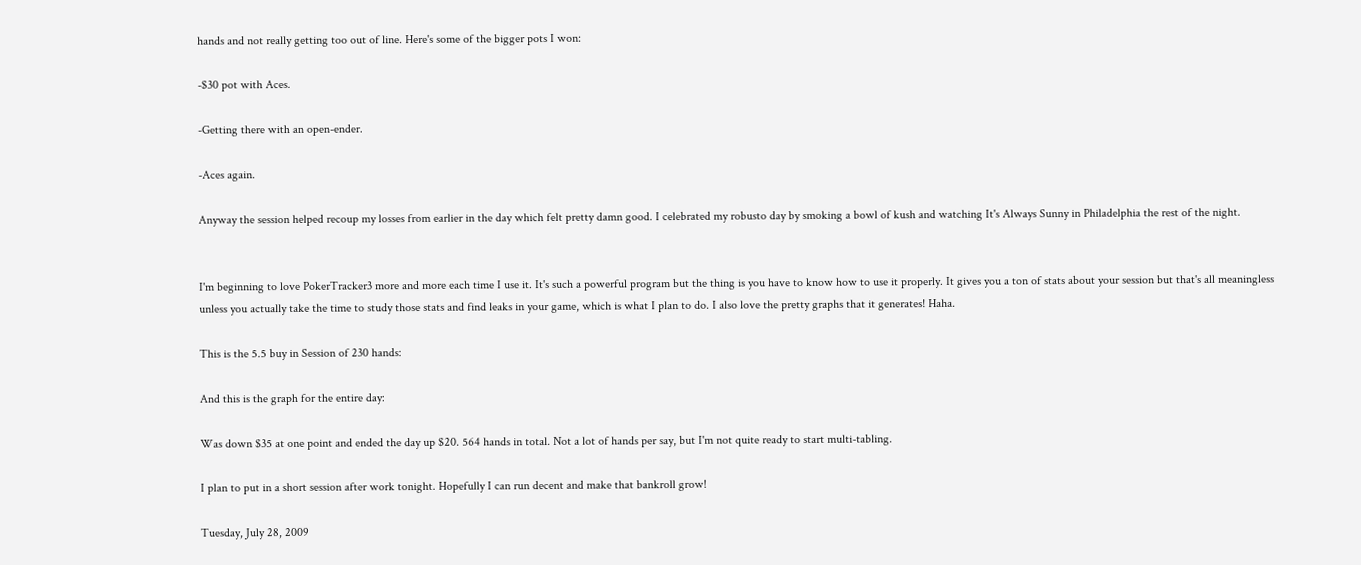hands and not really getting too out of line. Here's some of the bigger pots I won:

-$30 pot with Aces.

-Getting there with an open-ender.

-Aces again.

Anyway the session helped recoup my losses from earlier in the day which felt pretty damn good. I celebrated my robusto day by smoking a bowl of kush and watching It's Always Sunny in Philadelphia the rest of the night.


I'm beginning to love PokerTracker3 more and more each time I use it. It's such a powerful program but the thing is you have to know how to use it properly. It gives you a ton of stats about your session but that's all meaningless unless you actually take the time to study those stats and find leaks in your game, which is what I plan to do. I also love the pretty graphs that it generates! Haha.

This is the 5.5 buy in Session of 230 hands:

And this is the graph for the entire day:

Was down $35 at one point and ended the day up $20. 564 hands in total. Not a lot of hands per say, but I'm not quite ready to start multi-tabling.

I plan to put in a short session after work tonight. Hopefully I can run decent and make that bankroll grow!

Tuesday, July 28, 2009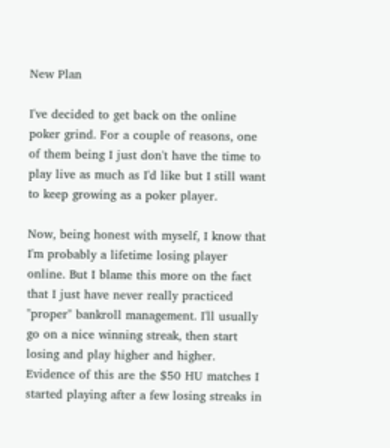New Plan

I've decided to get back on the online poker grind. For a couple of reasons, one of them being I just don't have the time to play live as much as I'd like but I still want to keep growing as a poker player.

Now, being honest with myself, I know that I'm probably a lifetime losing player online. But I blame this more on the fact that I just have never really practiced "proper" bankroll management. I'll usually go on a nice winning streak, then start losing and play higher and higher. Evidence of this are the $50 HU matches I started playing after a few losing streaks in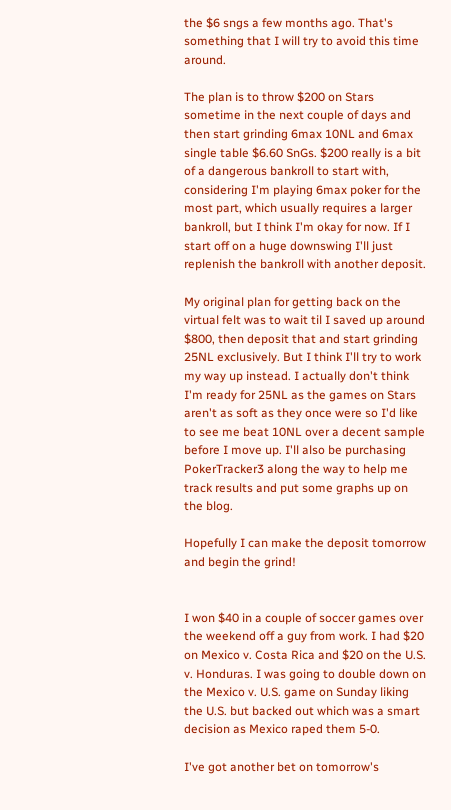the $6 sngs a few months ago. That's something that I will try to avoid this time around.

The plan is to throw $200 on Stars sometime in the next couple of days and then start grinding 6max 10NL and 6max single table $6.60 SnGs. $200 really is a bit of a dangerous bankroll to start with, considering I'm playing 6max poker for the most part, which usually requires a larger bankroll, but I think I'm okay for now. If I start off on a huge downswing I'll just replenish the bankroll with another deposit.

My original plan for getting back on the virtual felt was to wait til I saved up around $800, then deposit that and start grinding 25NL exclusively. But I think I'll try to work my way up instead. I actually don't think I'm ready for 25NL as the games on Stars aren't as soft as they once were so I'd like to see me beat 10NL over a decent sample before I move up. I'll also be purchasing PokerTracker3 along the way to help me track results and put some graphs up on the blog.

Hopefully I can make the deposit tomorrow and begin the grind!


I won $40 in a couple of soccer games over the weekend off a guy from work. I had $20 on Mexico v. Costa Rica and $20 on the U.S. v. Honduras. I was going to double down on the Mexico v. U.S. game on Sunday liking the U.S. but backed out which was a smart decision as Mexico raped them 5-0.

I've got another bet on tomorrow's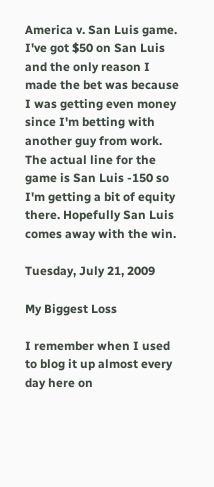America v. San Luis game. I've got $50 on San Luis and the only reason I made the bet was because I was getting even money since I'm betting with another guy from work. The actual line for the game is San Luis -150 so I'm getting a bit of equity there. Hopefully San Luis comes away with the win.

Tuesday, July 21, 2009

My Biggest Loss

I remember when I used to blog it up almost every day here on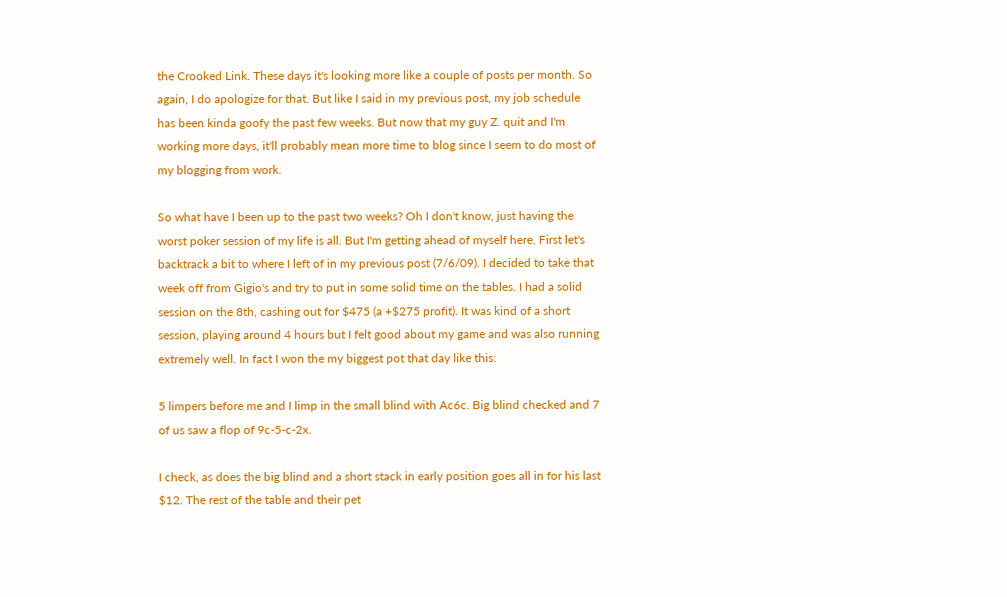the Crooked Link. These days it's looking more like a couple of posts per month. So again, I do apologize for that. But like I said in my previous post, my job schedule has been kinda goofy the past few weeks. But now that my guy Z. quit and I'm working more days, it'll probably mean more time to blog since I seem to do most of my blogging from work.

So what have I been up to the past two weeks? Oh I don't know, just having the worst poker session of my life is all. But I'm getting ahead of myself here. First let's backtrack a bit to where I left of in my previous post (7/6/09). I decided to take that week off from Gigio's and try to put in some solid time on the tables. I had a solid session on the 8th, cashing out for $475 (a +$275 profit). It was kind of a short session, playing around 4 hours but I felt good about my game and was also running extremely well. In fact I won the my biggest pot that day like this:

5 limpers before me and I limp in the small blind with Ac6c. Big blind checked and 7 of us saw a flop of 9c-5-c-2x.

I check, as does the big blind and a short stack in early position goes all in for his last $12. The rest of the table and their pet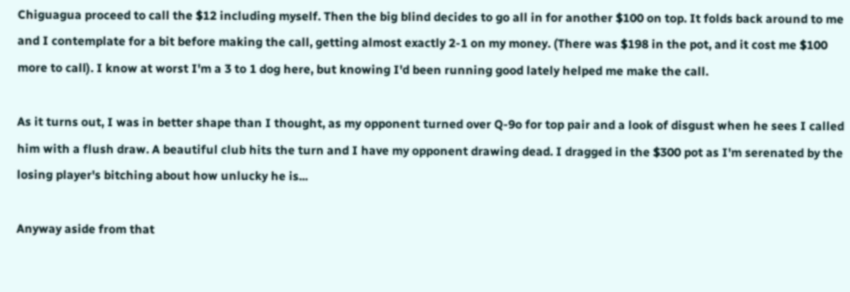Chiguagua proceed to call the $12 including myself. Then the big blind decides to go all in for another $100 on top. It folds back around to me and I contemplate for a bit before making the call, getting almost exactly 2-1 on my money. (There was $198 in the pot, and it cost me $100 more to call). I know at worst I'm a 3 to 1 dog here, but knowing I'd been running good lately helped me make the call.

As it turns out, I was in better shape than I thought, as my opponent turned over Q-9o for top pair and a look of disgust when he sees I called him with a flush draw. A beautiful club hits the turn and I have my opponent drawing dead. I dragged in the $300 pot as I'm serenated by the losing player's bitching about how unlucky he is...

Anyway aside from that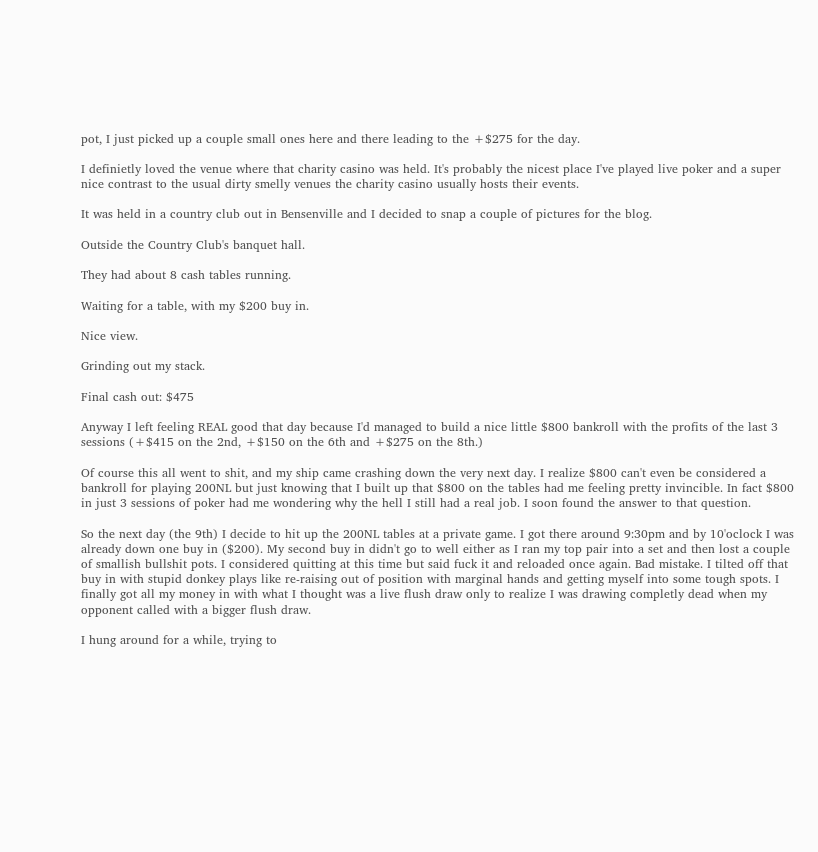pot, I just picked up a couple small ones here and there leading to the +$275 for the day.

I definietly loved the venue where that charity casino was held. It's probably the nicest place I've played live poker and a super nice contrast to the usual dirty smelly venues the charity casino usually hosts their events.

It was held in a country club out in Bensenville and I decided to snap a couple of pictures for the blog.

Outside the Country Club's banquet hall.

They had about 8 cash tables running.

Waiting for a table, with my $200 buy in.

Nice view.

Grinding out my stack.

Final cash out: $475

Anyway I left feeling REAL good that day because I'd managed to build a nice little $800 bankroll with the profits of the last 3 sessions (+$415 on the 2nd, +$150 on the 6th and +$275 on the 8th.)

Of course this all went to shit, and my ship came crashing down the very next day. I realize $800 can't even be considered a bankroll for playing 200NL but just knowing that I built up that $800 on the tables had me feeling pretty invincible. In fact $800 in just 3 sessions of poker had me wondering why the hell I still had a real job. I soon found the answer to that question.

So the next day (the 9th) I decide to hit up the 200NL tables at a private game. I got there around 9:30pm and by 10'oclock I was already down one buy in ($200). My second buy in didn't go to well either as I ran my top pair into a set and then lost a couple of smallish bullshit pots. I considered quitting at this time but said fuck it and reloaded once again. Bad mistake. I tilted off that buy in with stupid donkey plays like re-raising out of position with marginal hands and getting myself into some tough spots. I finally got all my money in with what I thought was a live flush draw only to realize I was drawing completly dead when my opponent called with a bigger flush draw.

I hung around for a while, trying to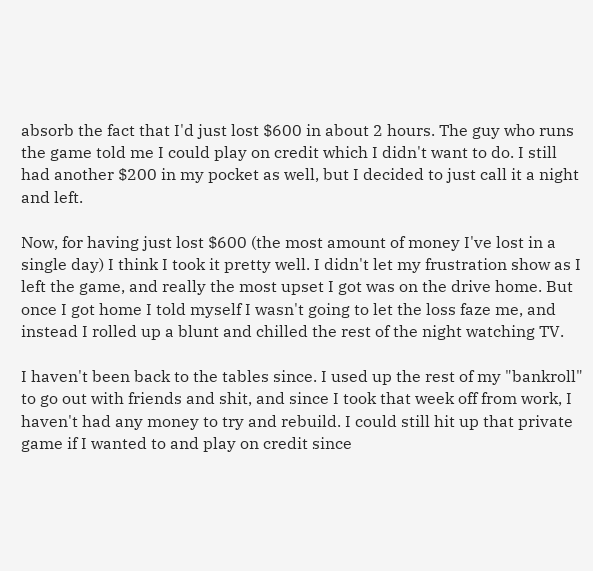absorb the fact that I'd just lost $600 in about 2 hours. The guy who runs the game told me I could play on credit which I didn't want to do. I still had another $200 in my pocket as well, but I decided to just call it a night and left.

Now, for having just lost $600 (the most amount of money I've lost in a single day) I think I took it pretty well. I didn't let my frustration show as I left the game, and really the most upset I got was on the drive home. But once I got home I told myself I wasn't going to let the loss faze me, and instead I rolled up a blunt and chilled the rest of the night watching TV.

I haven't been back to the tables since. I used up the rest of my "bankroll" to go out with friends and shit, and since I took that week off from work, I haven't had any money to try and rebuild. I could still hit up that private game if I wanted to and play on credit since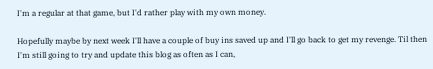I'm a regular at that game, but I'd rather play with my own money.

Hopefully maybe by next week I'll have a couple of buy ins saved up and I'll go back to get my revenge. Til then I'm still going to try and update this blog as often as I can,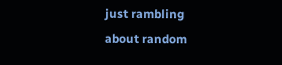just rambling about random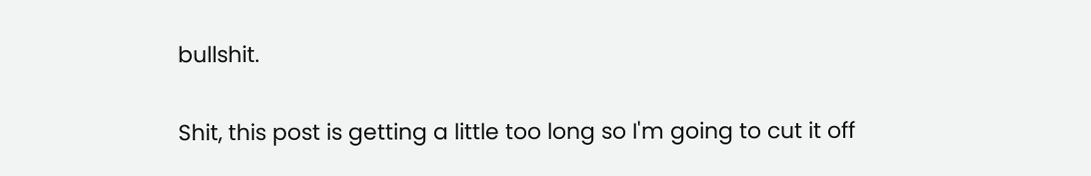bullshit.

Shit, this post is getting a little too long so I'm going to cut it off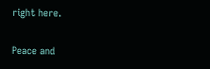right here.

Peace and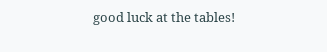good luck at the tables!